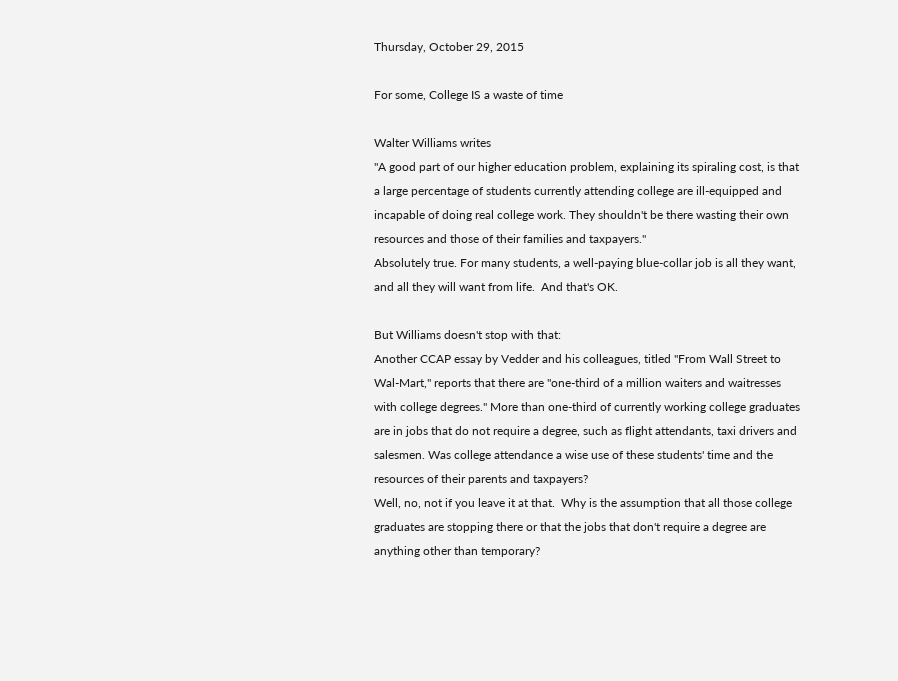Thursday, October 29, 2015

For some, College IS a waste of time

Walter Williams writes
"A good part of our higher education problem, explaining its spiraling cost, is that a large percentage of students currently attending college are ill-equipped and incapable of doing real college work. They shouldn't be there wasting their own resources and those of their families and taxpayers."
Absolutely true. For many students, a well-paying blue-collar job is all they want, and all they will want from life.  And that's OK.

But Williams doesn't stop with that:
Another CCAP essay by Vedder and his colleagues, titled "From Wall Street to Wal-Mart," reports that there are "one-third of a million waiters and waitresses with college degrees." More than one-third of currently working college graduates are in jobs that do not require a degree, such as flight attendants, taxi drivers and salesmen. Was college attendance a wise use of these students' time and the resources of their parents and taxpayers?
Well, no, not if you leave it at that.  Why is the assumption that all those college graduates are stopping there or that the jobs that don't require a degree are anything other than temporary?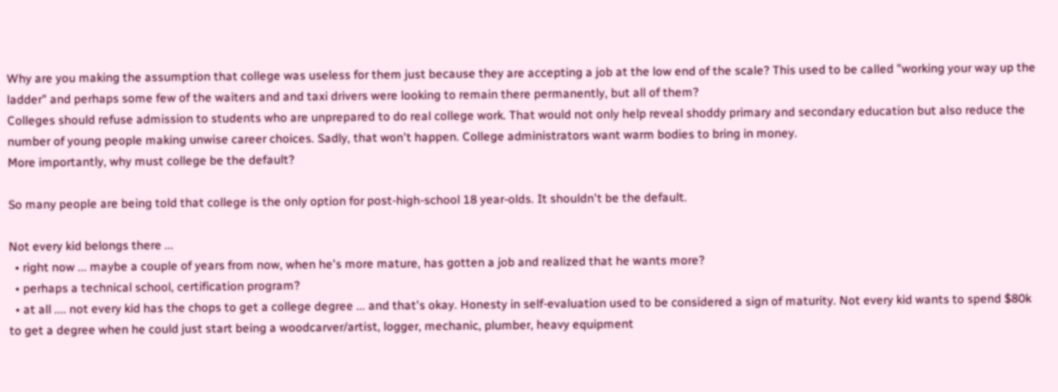Why are you making the assumption that college was useless for them just because they are accepting a job at the low end of the scale? This used to be called "working your way up the ladder" and perhaps some few of the waiters and and taxi drivers were looking to remain there permanently, but all of them?
Colleges should refuse admission to students who are unprepared to do real college work. That would not only help reveal shoddy primary and secondary education but also reduce the number of young people making unwise career choices. Sadly, that won't happen. College administrators want warm bodies to bring in money.
More importantly, why must college be the default?

So many people are being told that college is the only option for post-high-school 18 year-olds. It shouldn't be the default.

Not every kid belongs there ...
  • right now ... maybe a couple of years from now, when he's more mature, has gotten a job and realized that he wants more?
  • perhaps a technical school, certification program?
  • at all .... not every kid has the chops to get a college degree ... and that's okay. Honesty in self-evaluation used to be considered a sign of maturity. Not every kid wants to spend $80k to get a degree when he could just start being a woodcarver/artist, logger, mechanic, plumber, heavy equipment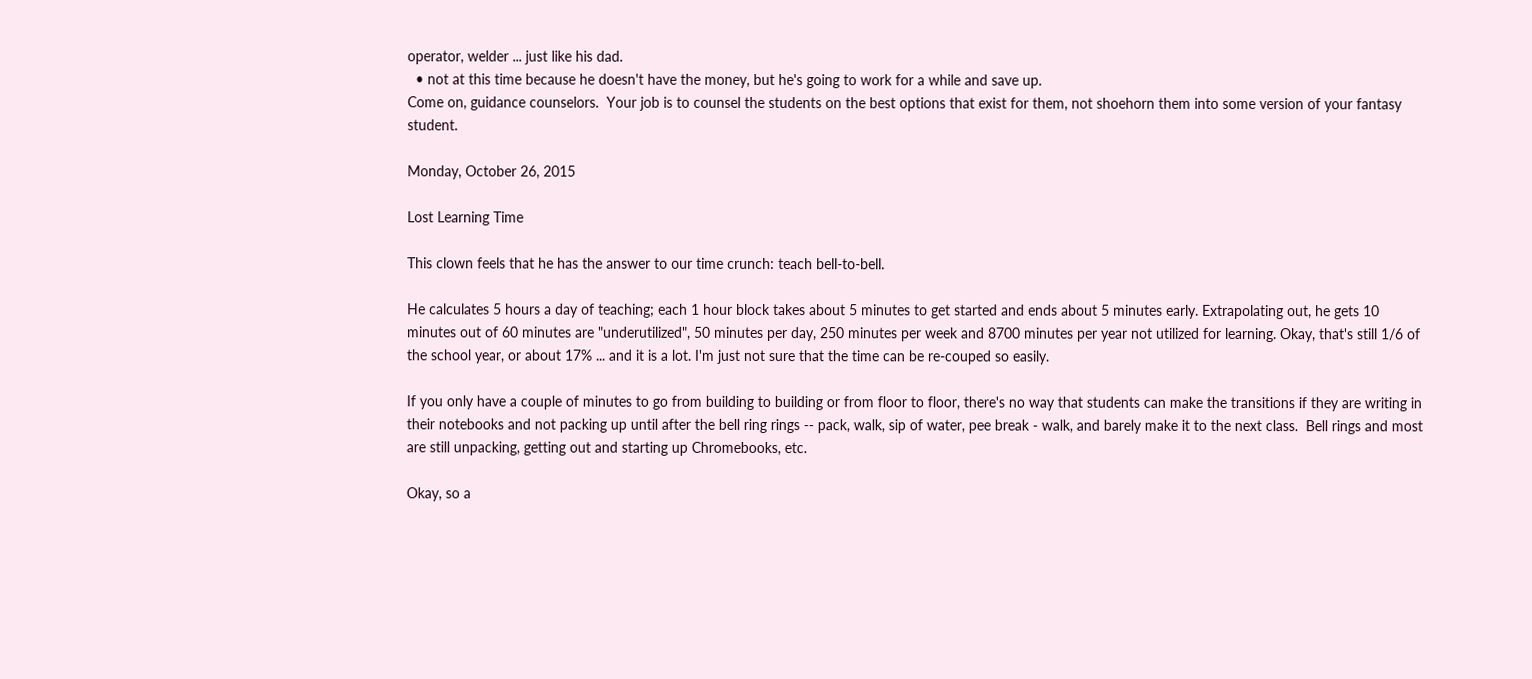operator, welder ... just like his dad.
  • not at this time because he doesn't have the money, but he's going to work for a while and save up.
Come on, guidance counselors.  Your job is to counsel the students on the best options that exist for them, not shoehorn them into some version of your fantasy student.

Monday, October 26, 2015

Lost Learning Time

This clown feels that he has the answer to our time crunch: teach bell-to-bell.

He calculates 5 hours a day of teaching; each 1 hour block takes about 5 minutes to get started and ends about 5 minutes early. Extrapolating out, he gets 10 minutes out of 60 minutes are "underutilized", 50 minutes per day, 250 minutes per week and 8700 minutes per year not utilized for learning. Okay, that's still 1/6 of the school year, or about 17% ... and it is a lot. I'm just not sure that the time can be re-couped so easily.

If you only have a couple of minutes to go from building to building or from floor to floor, there's no way that students can make the transitions if they are writing in their notebooks and not packing up until after the bell ring rings -- pack, walk, sip of water, pee break - walk, and barely make it to the next class.  Bell rings and most are still unpacking, getting out and starting up Chromebooks, etc.

Okay, so a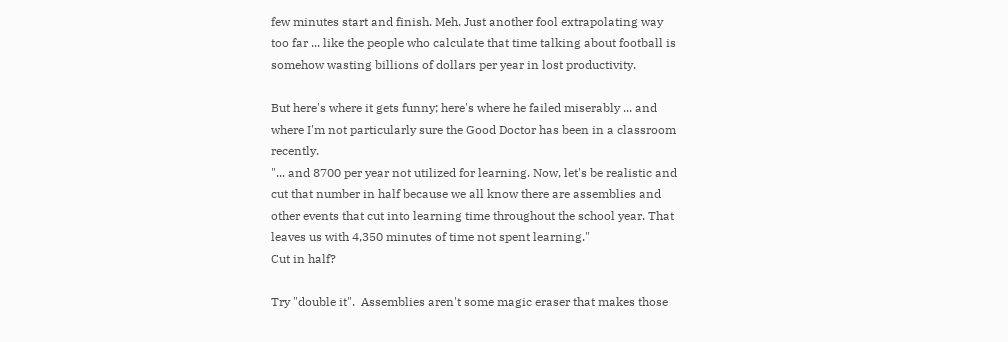few minutes start and finish. Meh. Just another fool extrapolating way too far ... like the people who calculate that time talking about football is somehow wasting billions of dollars per year in lost productivity.

But here's where it gets funny; here's where he failed miserably ... and where I'm not particularly sure the Good Doctor has been in a classroom recently.
"... and 8700 per year not utilized for learning. Now, let's be realistic and cut that number in half because we all know there are assemblies and other events that cut into learning time throughout the school year. That leaves us with 4,350 minutes of time not spent learning."
Cut in half?

Try "double it".  Assemblies aren't some magic eraser that makes those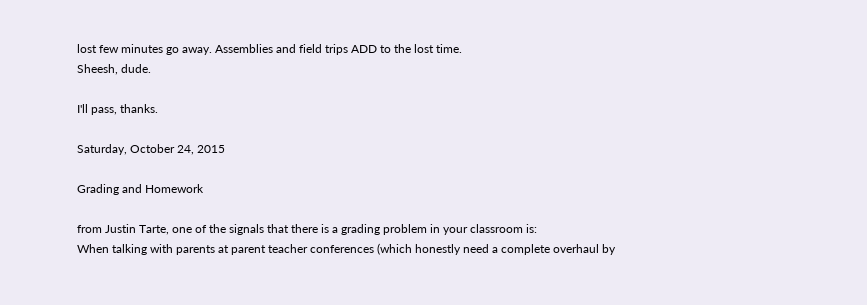lost few minutes go away. Assemblies and field trips ADD to the lost time.
Sheesh, dude.

I'll pass, thanks.

Saturday, October 24, 2015

Grading and Homework

from Justin Tarte, one of the signals that there is a grading problem in your classroom is:
When talking with parents at parent teacher conferences (which honestly need a complete overhaul by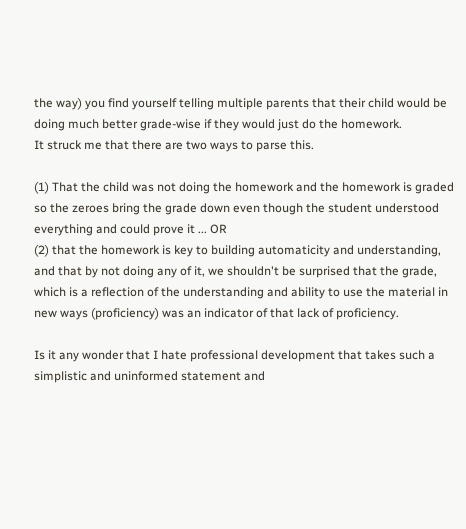the way) you find yourself telling multiple parents that their child would be doing much better grade-wise if they would just do the homework.
It struck me that there are two ways to parse this.

(1) That the child was not doing the homework and the homework is graded so the zeroes bring the grade down even though the student understood everything and could prove it ... OR
(2) that the homework is key to building automaticity and understanding, and that by not doing any of it, we shouldn't be surprised that the grade, which is a reflection of the understanding and ability to use the material in new ways (proficiency) was an indicator of that lack of proficiency.

Is it any wonder that I hate professional development that takes such a simplistic and uninformed statement and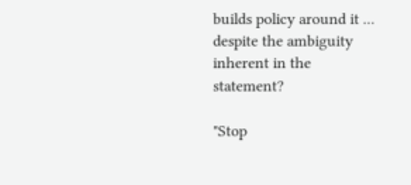builds policy around it ... despite the ambiguity inherent in the statement?

"Stop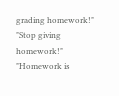grading homework!"
"Stop giving homework!"
"Homework is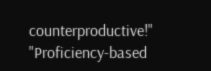counterproductive!"
"Proficiency-based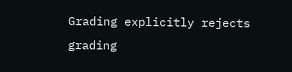Grading explicitly rejects grading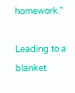homework."

Leading to a blanket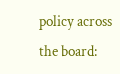policy across the board: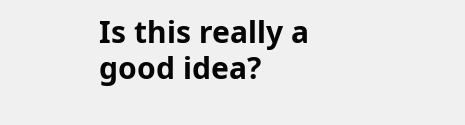Is this really a good idea?